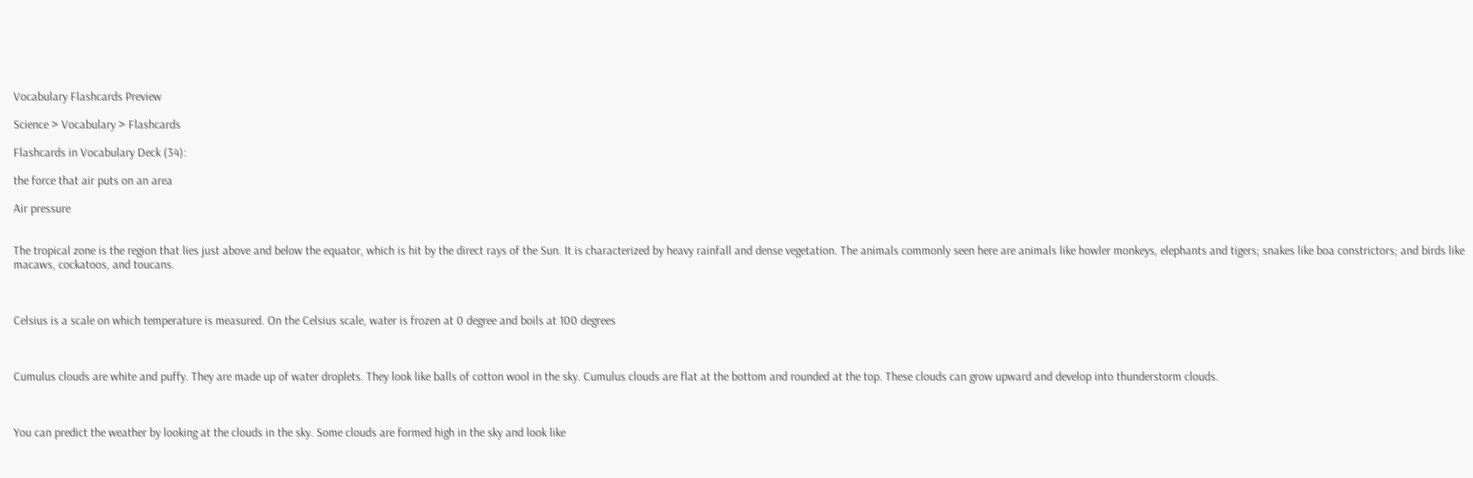Vocabulary Flashcards Preview

Science > Vocabulary > Flashcards

Flashcards in Vocabulary Deck (34):

the force that air puts on an area

Air pressure


The tropical zone is the region that lies just above and below the equator, which is hit by the direct rays of the Sun. It is characterized by heavy rainfall and dense vegetation. The animals commonly seen here are animals like howler monkeys, elephants and tigers; snakes like boa constrictors; and birds like macaws, cockatoos, and toucans.



Celsius is a scale on which temperature is measured. On the Celsius scale, water is frozen at 0 degree and boils at 100 degrees



Cumulus clouds are white and puffy. They are made up of water droplets. They look like balls of cotton wool in the sky. Cumulus clouds are flat at the bottom and rounded at the top. These clouds can grow upward and develop into thunderstorm clouds.



You can predict the weather by looking at the clouds in the sky. Some clouds are formed high in the sky and look like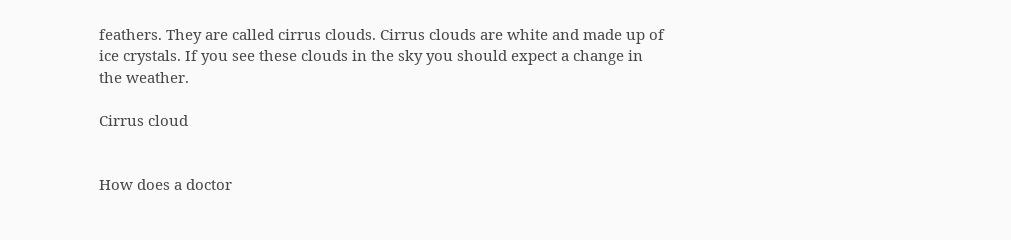feathers. They are called cirrus clouds. Cirrus clouds are white and made up of ice crystals. If you see these clouds in the sky you should expect a change in the weather.

Cirrus cloud


How does a doctor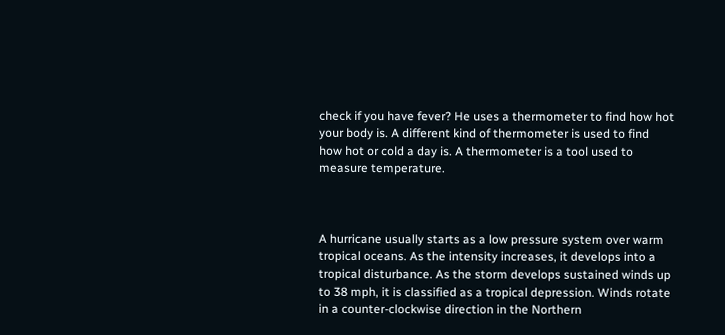check if you have fever? He uses a thermometer to find how hot your body is. A different kind of thermometer is used to find how hot or cold a day is. A thermometer is a tool used to measure temperature.



A hurricane usually starts as a low pressure system over warm tropical oceans. As the intensity increases, it develops into a tropical disturbance. As the storm develops sustained winds up to 38 mph, it is classified as a tropical depression. Winds rotate in a counter-clockwise direction in the Northern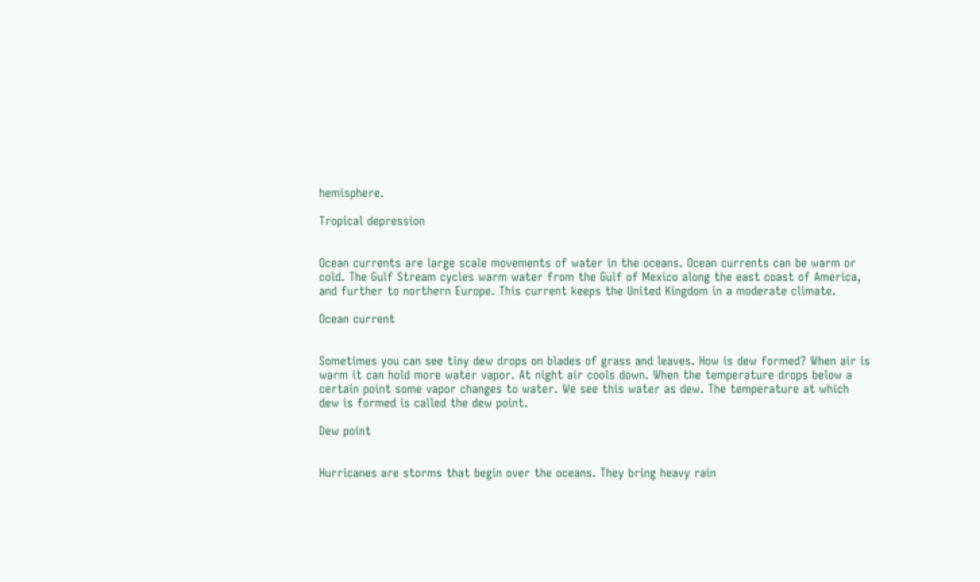hemisphere.

Tropical depression


Ocean currents are large scale movements of water in the oceans. Ocean currents can be warm or cold. The Gulf Stream cycles warm water from the Gulf of Mexico along the east coast of America, and further to northern Europe. This current keeps the United Kingdom in a moderate climate.

Ocean current


Sometimes you can see tiny dew drops on blades of grass and leaves. How is dew formed? When air is warm it can hold more water vapor. At night air cools down. When the temperature drops below a certain point some vapor changes to water. We see this water as dew. The temperature at which dew is formed is called the dew point.

Dew point


Hurricanes are storms that begin over the oceans. They bring heavy rain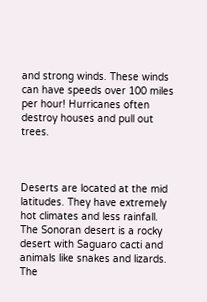and strong winds. These winds can have speeds over 100 miles per hour! Hurricanes often destroy houses and pull out trees.



Deserts are located at the mid latitudes. They have extremely hot climates and less rainfall. The Sonoran desert is a rocky desert with Saguaro cacti and animals like snakes and lizards. The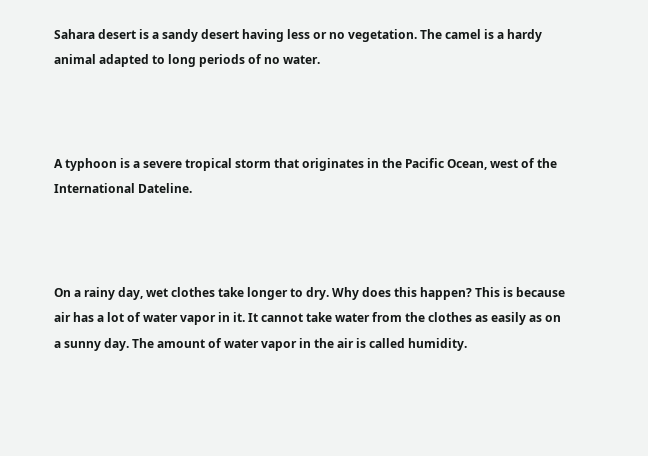Sahara desert is a sandy desert having less or no vegetation. The camel is a hardy animal adapted to long periods of no water.



A typhoon is a severe tropical storm that originates in the Pacific Ocean, west of the International Dateline.



On a rainy day, wet clothes take longer to dry. Why does this happen? This is because air has a lot of water vapor in it. It cannot take water from the clothes as easily as on a sunny day. The amount of water vapor in the air is called humidity.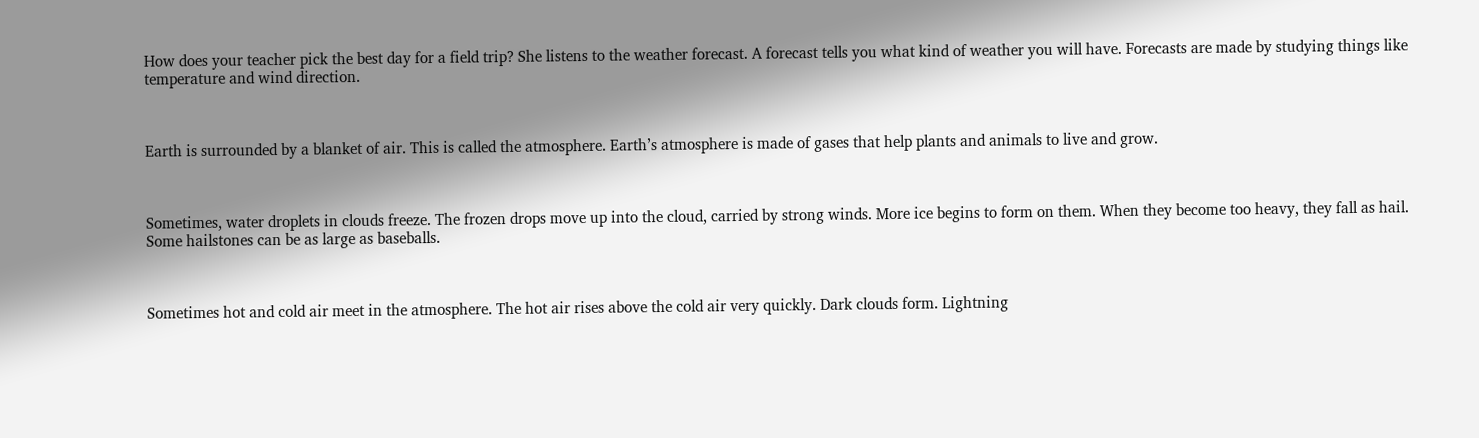How does your teacher pick the best day for a field trip? She listens to the weather forecast. A forecast tells you what kind of weather you will have. Forecasts are made by studying things like temperature and wind direction.



Earth is surrounded by a blanket of air. This is called the atmosphere. Earth’s atmosphere is made of gases that help plants and animals to live and grow.



Sometimes, water droplets in clouds freeze. The frozen drops move up into the cloud, carried by strong winds. More ice begins to form on them. When they become too heavy, they fall as hail. Some hailstones can be as large as baseballs.



Sometimes hot and cold air meet in the atmosphere. The hot air rises above the cold air very quickly. Dark clouds form. Lightning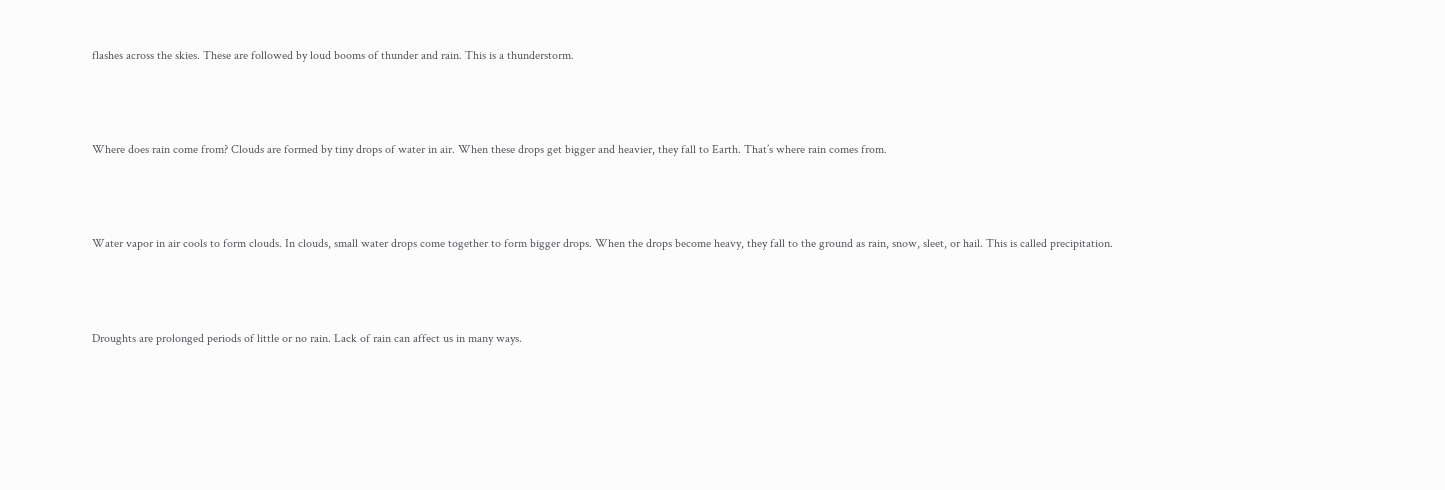flashes across the skies. These are followed by loud booms of thunder and rain. This is a thunderstorm.



Where does rain come from? Clouds are formed by tiny drops of water in air. When these drops get bigger and heavier, they fall to Earth. That’s where rain comes from.



Water vapor in air cools to form clouds. In clouds, small water drops come together to form bigger drops. When the drops become heavy, they fall to the ground as rain, snow, sleet, or hail. This is called precipitation.



Droughts are prolonged periods of little or no rain. Lack of rain can affect us in many ways.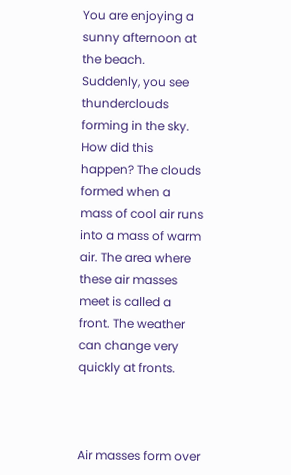You are enjoying a sunny afternoon at the beach. Suddenly, you see thunderclouds forming in the sky. How did this happen? The clouds formed when a mass of cool air runs into a mass of warm air. The area where these air masses meet is called a front. The weather can change very quickly at fronts.



Air masses form over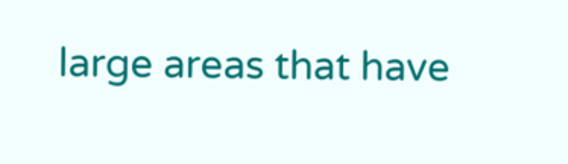large areas that have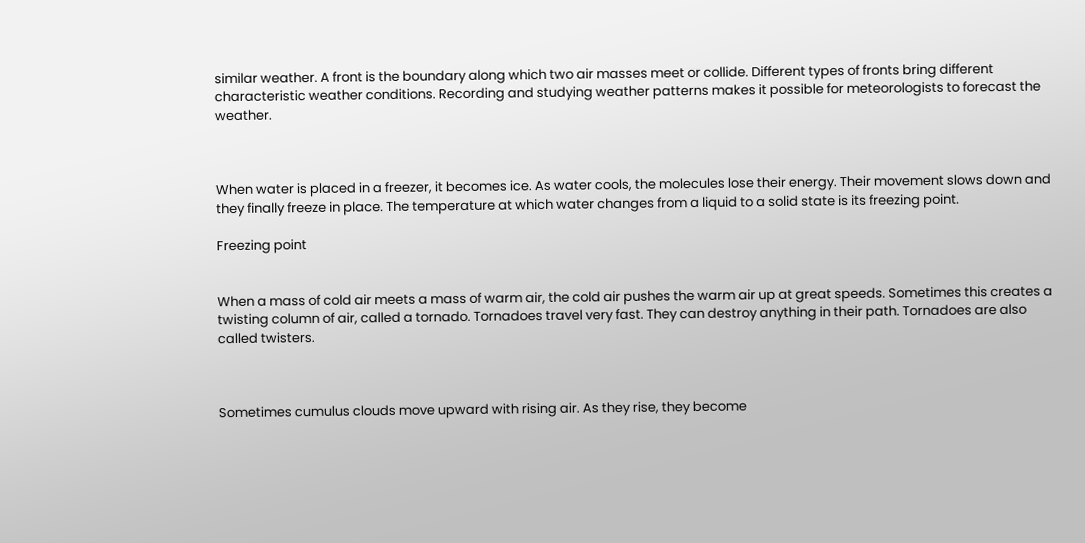similar weather. A front is the boundary along which two air masses meet or collide. Different types of fronts bring different characteristic weather conditions. Recording and studying weather patterns makes it possible for meteorologists to forecast the weather.



When water is placed in a freezer, it becomes ice. As water cools, the molecules lose their energy. Their movement slows down and they finally freeze in place. The temperature at which water changes from a liquid to a solid state is its freezing point.

Freezing point


When a mass of cold air meets a mass of warm air, the cold air pushes the warm air up at great speeds. Sometimes this creates a twisting column of air, called a tornado. Tornadoes travel very fast. They can destroy anything in their path. Tornadoes are also called twisters.



Sometimes cumulus clouds move upward with rising air. As they rise, they become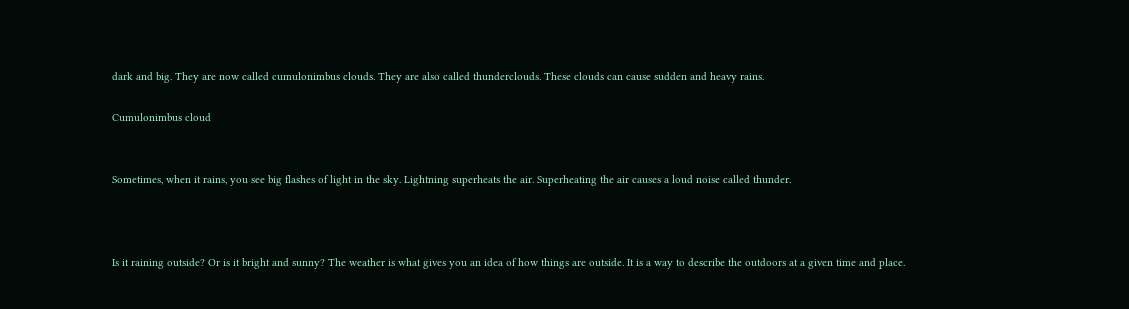dark and big. They are now called cumulonimbus clouds. They are also called thunderclouds. These clouds can cause sudden and heavy rains.

Cumulonimbus cloud


Sometimes, when it rains, you see big flashes of light in the sky. Lightning superheats the air. Superheating the air causes a loud noise called thunder.



Is it raining outside? Or is it bright and sunny? The weather is what gives you an idea of how things are outside. It is a way to describe the outdoors at a given time and place.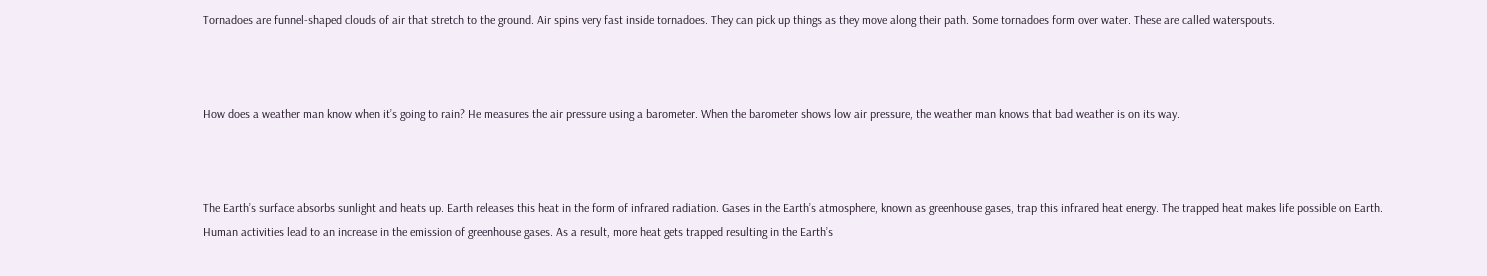Tornadoes are funnel-shaped clouds of air that stretch to the ground. Air spins very fast inside tornadoes. They can pick up things as they move along their path. Some tornadoes form over water. These are called waterspouts.



How does a weather man know when it’s going to rain? He measures the air pressure using a barometer. When the barometer shows low air pressure, the weather man knows that bad weather is on its way.



The Earth’s surface absorbs sunlight and heats up. Earth releases this heat in the form of infrared radiation. Gases in the Earth’s atmosphere, known as greenhouse gases, trap this infrared heat energy. The trapped heat makes life possible on Earth. Human activities lead to an increase in the emission of greenhouse gases. As a result, more heat gets trapped resulting in the Earth’s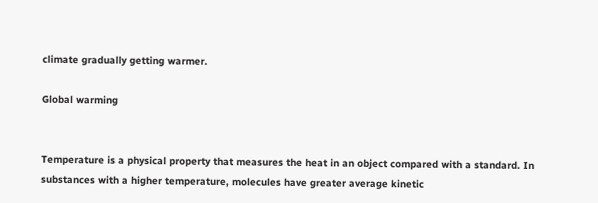climate gradually getting warmer.

Global warming


Temperature is a physical property that measures the heat in an object compared with a standard. In substances with a higher temperature, molecules have greater average kinetic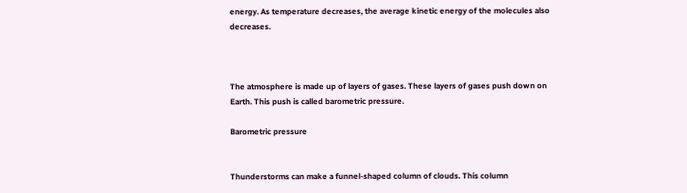energy. As temperature decreases, the average kinetic energy of the molecules also decreases.



The atmosphere is made up of layers of gases. These layers of gases push down on Earth. This push is called barometric pressure.

Barometric pressure


Thunderstorms can make a funnel-shaped column of clouds. This column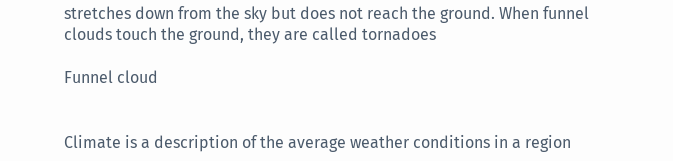stretches down from the sky but does not reach the ground. When funnel clouds touch the ground, they are called tornadoes

Funnel cloud


Climate is a description of the average weather conditions in a region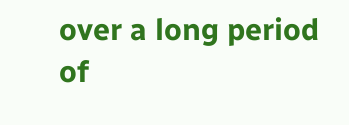over a long period of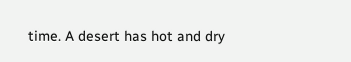time. A desert has hot and dry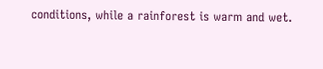conditions, while a rainforest is warm and wet.